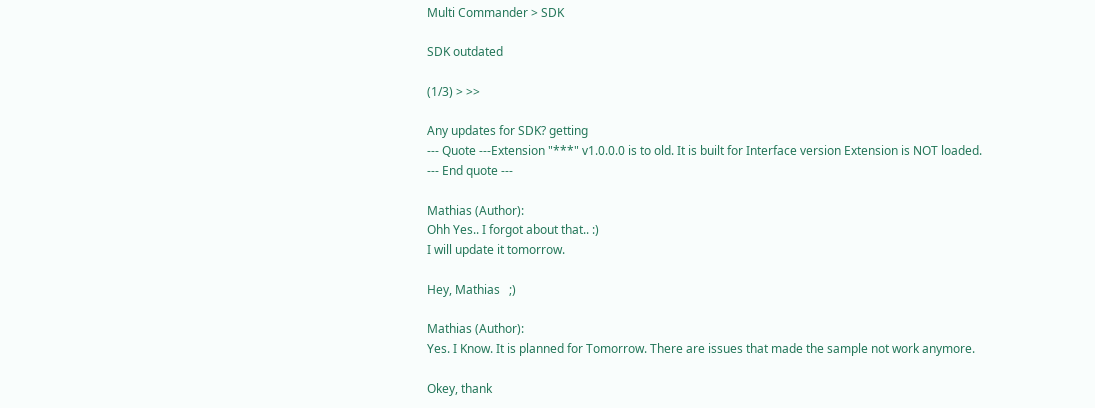Multi Commander > SDK

SDK outdated

(1/3) > >>

Any updates for SDK? getting
--- Quote ---Extension "***" v1.0.0.0 is to old. It is built for Interface version Extension is NOT loaded.
--- End quote ---

Mathias (Author):
Ohh Yes.. I forgot about that.. :)
I will update it tomorrow.

Hey, Mathias   ;)

Mathias (Author):
Yes. I Know. It is planned for Tomorrow. There are issues that made the sample not work anymore.

Okey, thank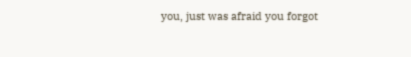you, just was afraid you forgot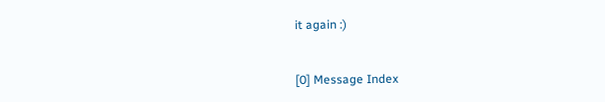it again :)


[0] Message Index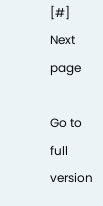[#] Next page

Go to full version